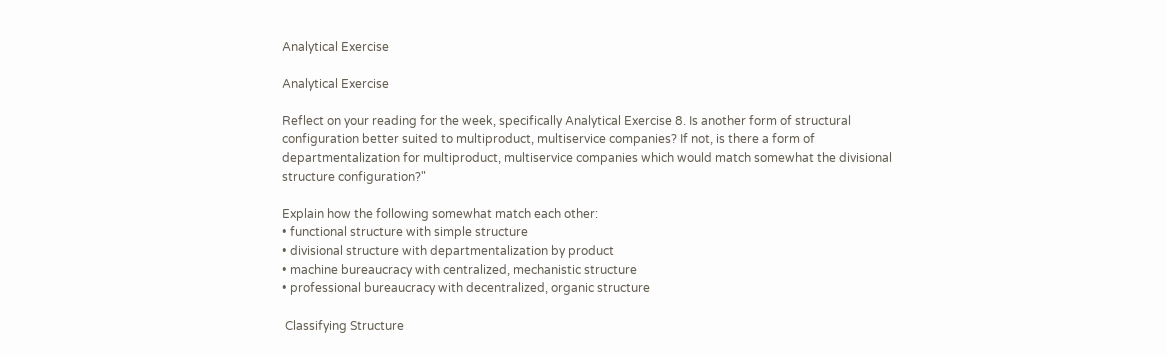Analytical Exercise

Analytical Exercise

Reflect on your reading for the week, specifically Analytical Exercise 8. Is another form of structural configuration better suited to multiproduct, multiservice companies? If not, is there a form of departmentalization for multiproduct, multiservice companies which would match somewhat the divisional structure configuration?"

Explain how the following somewhat match each other:
• functional structure with simple structure
• divisional structure with departmentalization by product
• machine bureaucracy with centralized, mechanistic structure
• professional bureaucracy with decentralized, organic structure

 Classifying Structure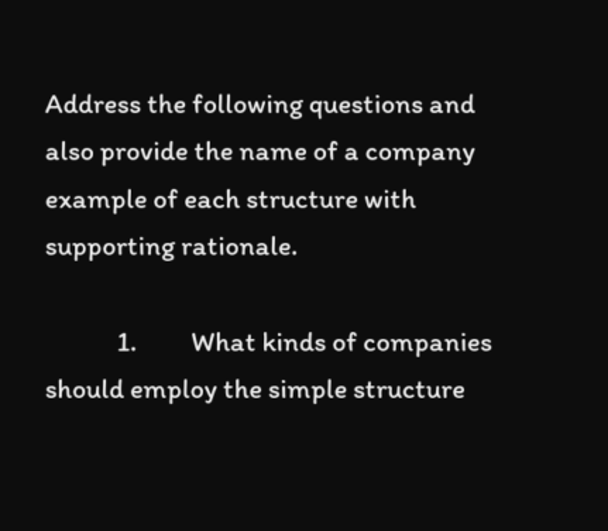Address the following questions and also provide the name of a company example of each structure with supporting rationale.

            1.         What kinds of companies should employ the simple structure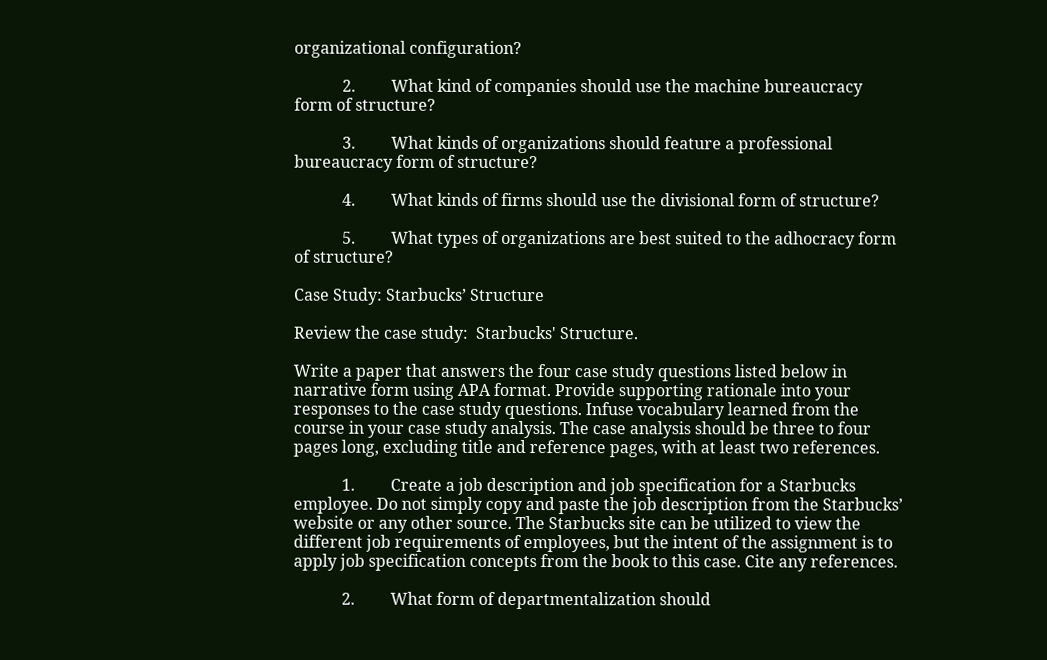organizational configuration?

            2.         What kind of companies should use the machine bureaucracy form of structure?

            3.         What kinds of organizations should feature a professional bureaucracy form of structure?

            4.         What kinds of firms should use the divisional form of structure?

            5.         What types of organizations are best suited to the adhocracy form of structure?

Case Study: Starbucks’ Structure

Review the case study:  Starbucks' Structure.

Write a paper that answers the four case study questions listed below in narrative form using APA format. Provide supporting rationale into your responses to the case study questions. Infuse vocabulary learned from the course in your case study analysis. The case analysis should be three to four pages long, excluding title and reference pages, with at least two references.

            1.         Create a job description and job specification for a Starbucks employee. Do not simply copy and paste the job description from the Starbucks’ website or any other source. The Starbucks site can be utilized to view the different job requirements of employees, but the intent of the assignment is to apply job specification concepts from the book to this case. Cite any references.

            2.         What form of departmentalization should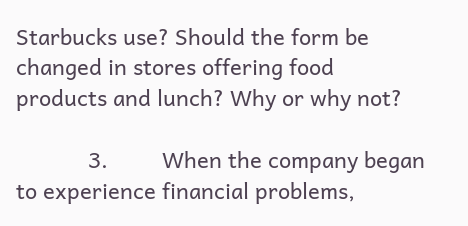Starbucks use? Should the form be changed in stores offering food products and lunch? Why or why not?

            3.         When the company began to experience financial problems,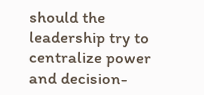should the leadership try to centralize power and decision-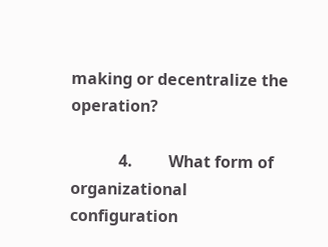making or decentralize the operation?

            4.         What form of organizational configuration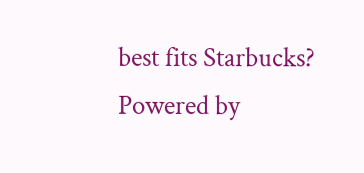best fits Starbucks?
Powered by